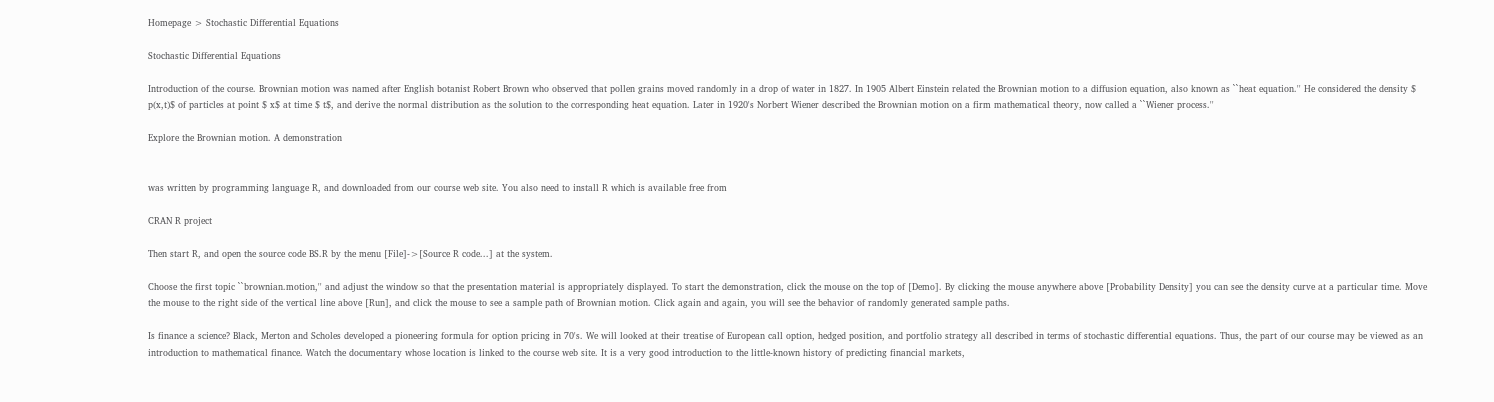Homepage > Stochastic Differential Equations

Stochastic Differential Equations

Introduction of the course. Brownian motion was named after English botanist Robert Brown who observed that pollen grains moved randomly in a drop of water in 1827. In 1905 Albert Einstein related the Brownian motion to a diffusion equation, also known as ``heat equation.'' He considered the density $ p(x,t)$ of particles at point $ x$ at time $ t$, and derive the normal distribution as the solution to the corresponding heat equation. Later in 1920's Norbert Wiener described the Brownian motion on a firm mathematical theory, now called a ``Wiener process.''

Explore the Brownian motion. A demonstration


was written by programming language R, and downloaded from our course web site. You also need to install R which is available free from

CRAN R project

Then start R, and open the source code BS.R by the menu [File]->[Source R code...] at the system.

Choose the first topic ``brownian.motion,'' and adjust the window so that the presentation material is appropriately displayed. To start the demonstration, click the mouse on the top of [Demo]. By clicking the mouse anywhere above [Probability Density] you can see the density curve at a particular time. Move the mouse to the right side of the vertical line above [Run], and click the mouse to see a sample path of Brownian motion. Click again and again, you will see the behavior of randomly generated sample paths.

Is finance a science? Black, Merton and Scholes developed a pioneering formula for option pricing in 70's. We will looked at their treatise of European call option, hedged position, and portfolio strategy all described in terms of stochastic differential equations. Thus, the part of our course may be viewed as an introduction to mathematical finance. Watch the documentary whose location is linked to the course web site. It is a very good introduction to the little-known history of predicting financial markets,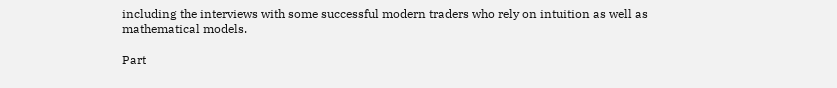including the interviews with some successful modern traders who rely on intuition as well as mathematical models.

Part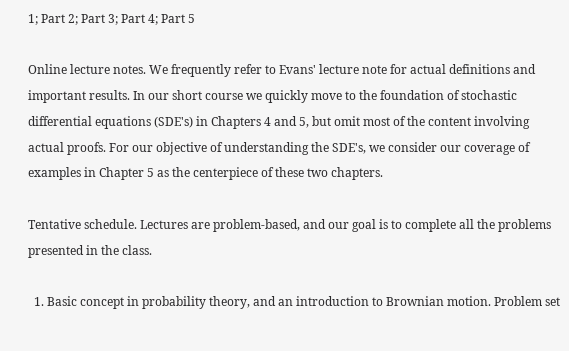1; Part 2; Part 3; Part 4; Part 5

Online lecture notes. We frequently refer to Evans' lecture note for actual definitions and important results. In our short course we quickly move to the foundation of stochastic differential equations (SDE's) in Chapters 4 and 5, but omit most of the content involving actual proofs. For our objective of understanding the SDE's, we consider our coverage of examples in Chapter 5 as the centerpiece of these two chapters.

Tentative schedule. Lectures are problem-based, and our goal is to complete all the problems presented in the class.

  1. Basic concept in probability theory, and an introduction to Brownian motion. Problem set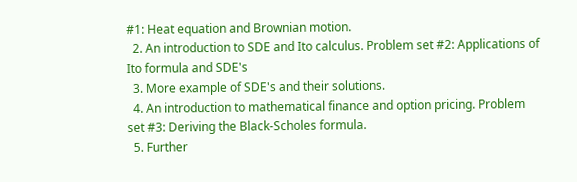#1: Heat equation and Brownian motion.
  2. An introduction to SDE and Ito calculus. Problem set #2: Applications of Ito formula and SDE's
  3. More example of SDE's and their solutions.
  4. An introduction to mathematical finance and option pricing. Problem set #3: Deriving the Black-Scholes formula.
  5. Further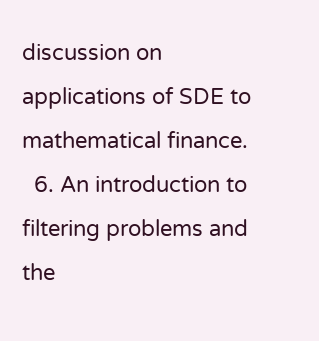discussion on applications of SDE to mathematical finance.
  6. An introduction to filtering problems and the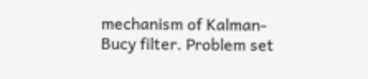mechanism of Kalman-Bucy filter. Problem set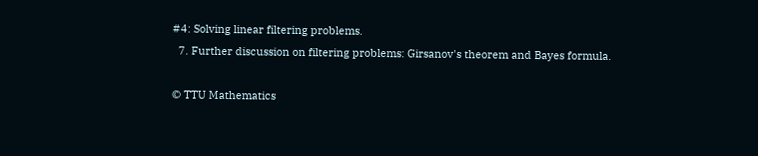#4: Solving linear filtering problems.
  7. Further discussion on filtering problems: Girsanov's theorem and Bayes formula.

© TTU Mathematics